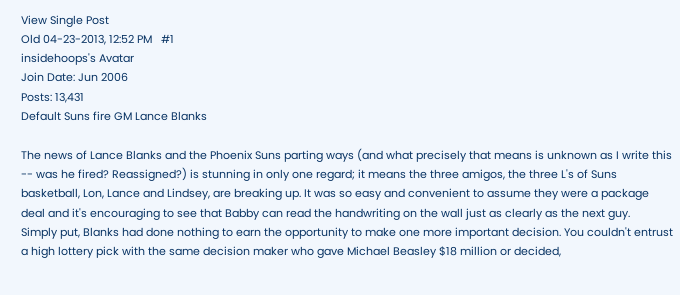View Single Post
Old 04-23-2013, 12:52 PM   #1
insidehoops's Avatar
Join Date: Jun 2006
Posts: 13,431
Default Suns fire GM Lance Blanks

The news of Lance Blanks and the Phoenix Suns parting ways (and what precisely that means is unknown as I write this -- was he fired? Reassigned?) is stunning in only one regard; it means the three amigos, the three L's of Suns basketball, Lon, Lance and Lindsey, are breaking up. It was so easy and convenient to assume they were a package deal and it's encouraging to see that Babby can read the handwriting on the wall just as clearly as the next guy.
Simply put, Blanks had done nothing to earn the opportunity to make one more important decision. You couldn't entrust a high lottery pick with the same decision maker who gave Michael Beasley $18 million or decided,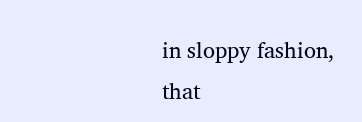in sloppy fashion, that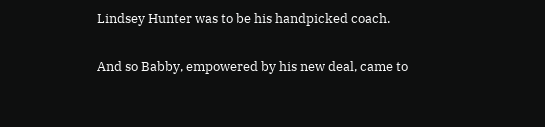Lindsey Hunter was to be his handpicked coach.

And so Babby, empowered by his new deal, came to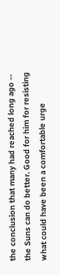the conclusion that many had reached long ago -- the Suns can do better. Good for him for resisting what could have been a comfortable urge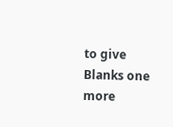to give Blanks one more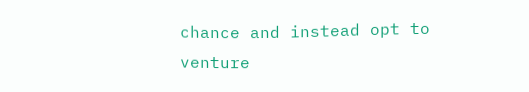chance and instead opt to venture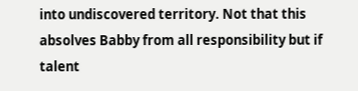into undiscovered territory. Not that this absolves Babby from all responsibility but if talent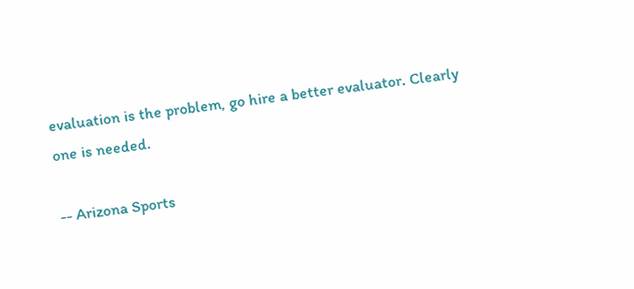evaluation is the problem, go hire a better evaluator. Clearly one is needed.

-- Arizona Sports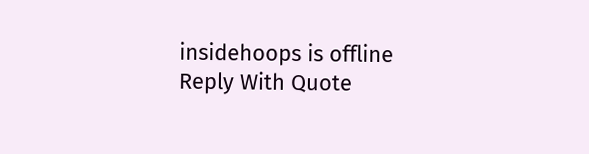insidehoops is offline   Reply With Quote